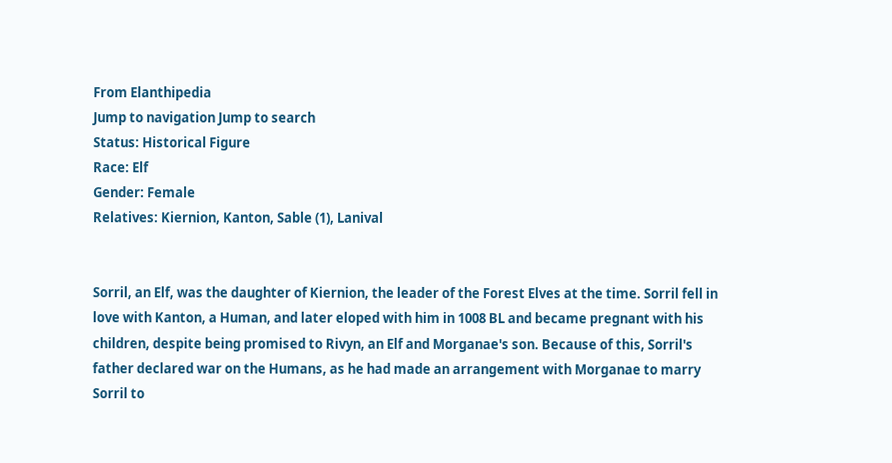From Elanthipedia
Jump to navigation Jump to search
Status: Historical Figure
Race: Elf
Gender: Female
Relatives: Kiernion, Kanton, Sable (1), Lanival


Sorril, an Elf, was the daughter of Kiernion, the leader of the Forest Elves at the time. Sorril fell in love with Kanton, a Human, and later eloped with him in 1008 BL and became pregnant with his children, despite being promised to Rivyn, an Elf and Morganae's son. Because of this, Sorril's father declared war on the Humans, as he had made an arrangement with Morganae to marry Sorril to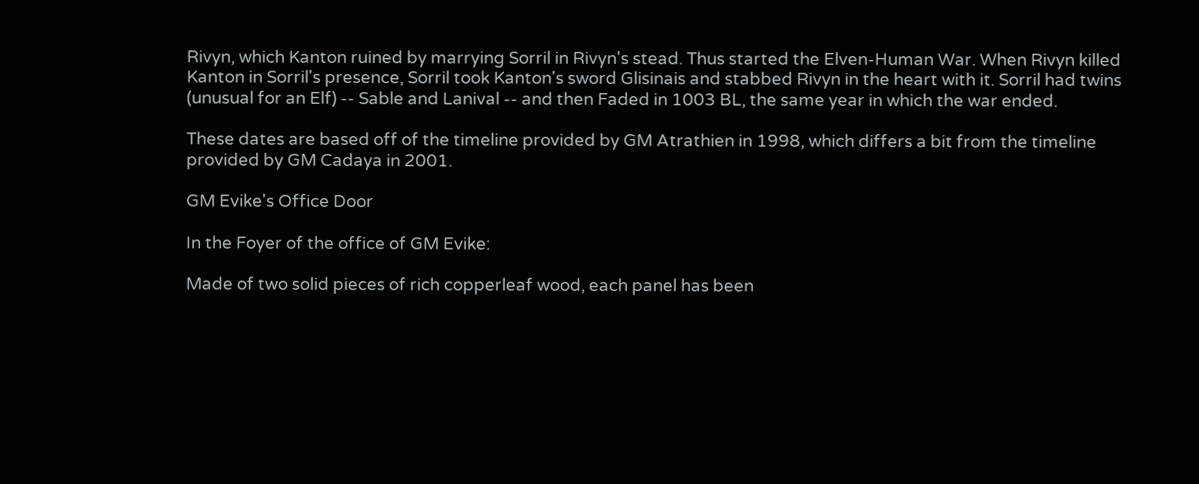Rivyn, which Kanton ruined by marrying Sorril in Rivyn's stead. Thus started the Elven-Human War. When Rivyn killed Kanton in Sorril's presence, Sorril took Kanton's sword Glisinais and stabbed Rivyn in the heart with it. Sorril had twins (unusual for an Elf) -- Sable and Lanival -- and then Faded in 1003 BL, the same year in which the war ended.

These dates are based off of the timeline provided by GM Atrathien in 1998, which differs a bit from the timeline provided by GM Cadaya in 2001.

GM Evike's Office Door

In the Foyer of the office of GM Evike:

Made of two solid pieces of rich copperleaf wood, each panel has been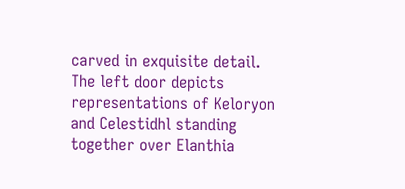carved in exquisite detail. The left door depicts representations of Keloryon and Celestidhl standing together over Elanthia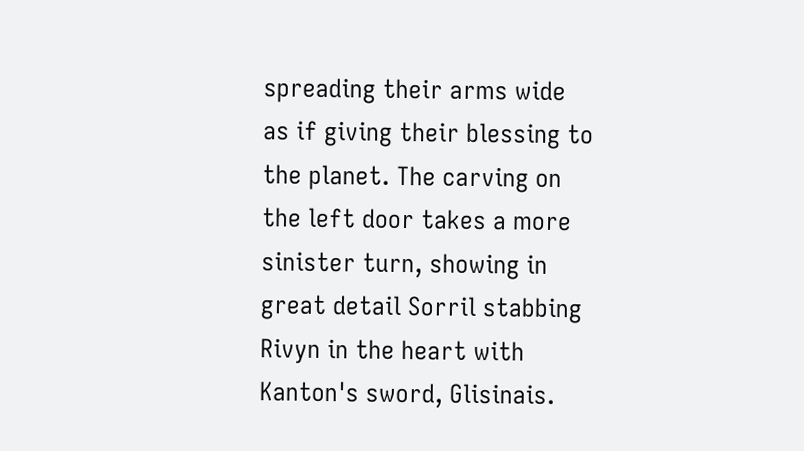spreading their arms wide as if giving their blessing to the planet. The carving on the left door takes a more sinister turn, showing in great detail Sorril stabbing Rivyn in the heart with Kanton's sword, Glisinais.